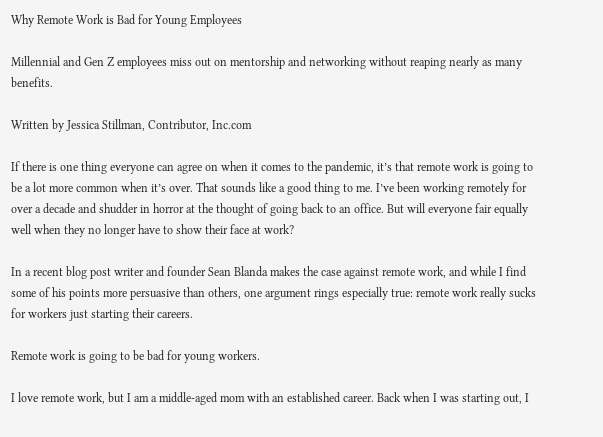Why Remote Work is Bad for Young Employees

Millennial and Gen Z employees miss out on mentorship and networking without reaping nearly as many benefits.

Written by Jessica Stillman, Contributor, Inc.com

If there is one thing everyone can agree on when it comes to the pandemic, it’s that remote work is going to be a lot more common when it’s over. That sounds like a good thing to me. I’ve been working remotely for over a decade and shudder in horror at the thought of going back to an office. But will everyone fair equally well when they no longer have to show their face at work?

In a recent blog post writer and founder Sean Blanda makes the case against remote work, and while I find some of his points more persuasive than others, one argument rings especially true: remote work really sucks for workers just starting their careers.

Remote work is going to be bad for young workers.

I love remote work, but I am a middle-aged mom with an established career. Back when I was starting out, I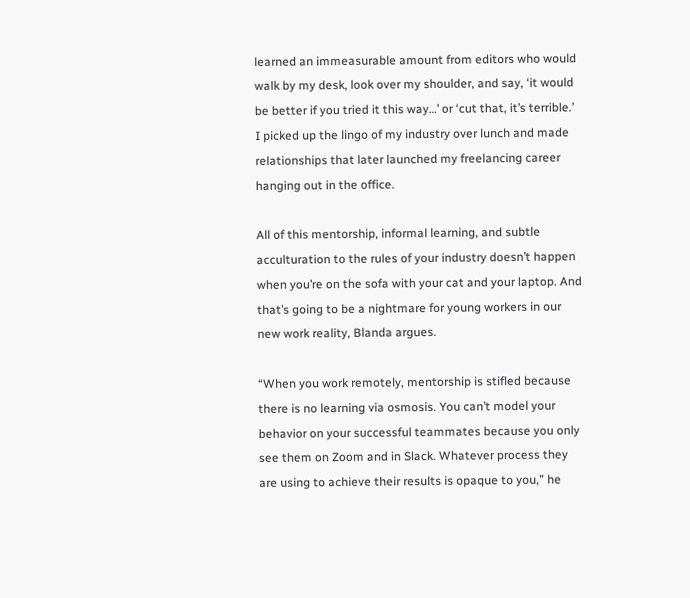learned an immeasurable amount from editors who would walk by my desk, look over my shoulder, and say, ‘it would be better if you tried it this way…’ or ‘cut that, it’s terrible.’ I picked up the lingo of my industry over lunch and made relationships that later launched my freelancing career hanging out in the office.

All of this mentorship, informal learning, and subtle acculturation to the rules of your industry doesn’t happen when you’re on the sofa with your cat and your laptop. And that’s going to be a nightmare for young workers in our new work reality, Blanda argues.

“When you work remotely, mentorship is stifled because there is no learning via osmosis. You can’t model your behavior on your successful teammates because you only see them on Zoom and in Slack. Whatever process they are using to achieve their results is opaque to you,” he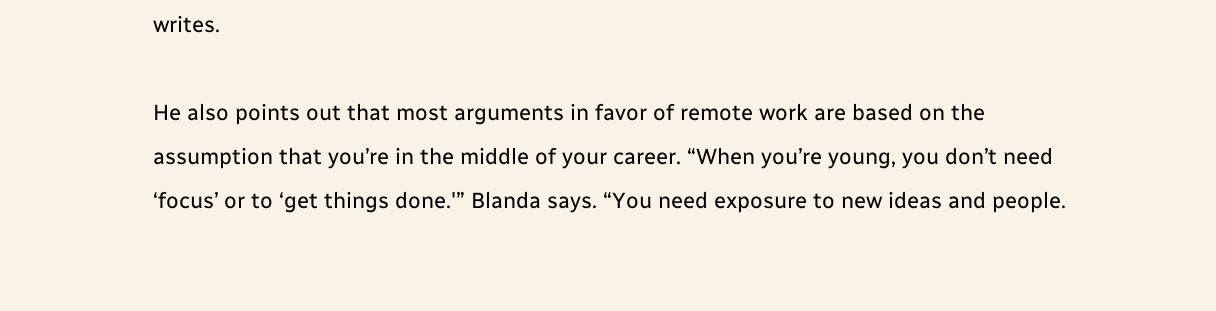writes.

He also points out that most arguments in favor of remote work are based on the assumption that you’re in the middle of your career. “When you’re young, you don’t need ‘focus’ or to ‘get things done.'” Blanda says. “You need exposure to new ideas and people.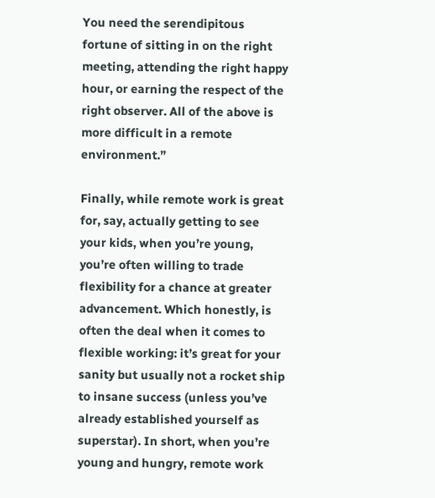You need the serendipitous fortune of sitting in on the right meeting, attending the right happy hour, or earning the respect of the right observer. All of the above is more difficult in a remote environment.”

Finally, while remote work is great for, say, actually getting to see your kids, when you’re young, you’re often willing to trade flexibility for a chance at greater advancement. Which honestly, is often the deal when it comes to flexible working: it’s great for your sanity but usually not a rocket ship to insane success (unless you’ve already established yourself as superstar). In short, when you’re young and hungry, remote work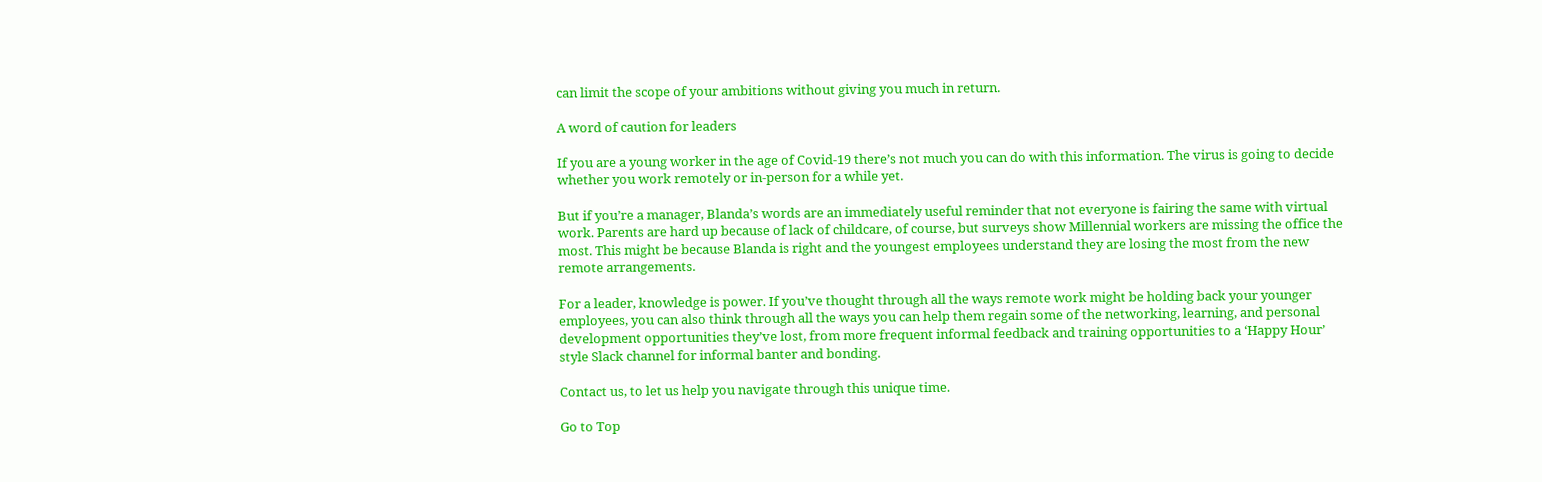can limit the scope of your ambitions without giving you much in return.

A word of caution for leaders

If you are a young worker in the age of Covid-19 there’s not much you can do with this information. The virus is going to decide whether you work remotely or in-person for a while yet.

But if you’re a manager, Blanda’s words are an immediately useful reminder that not everyone is fairing the same with virtual work. Parents are hard up because of lack of childcare, of course, but surveys show Millennial workers are missing the office the most. This might be because Blanda is right and the youngest employees understand they are losing the most from the new remote arrangements.

For a leader, knowledge is power. If you’ve thought through all the ways remote work might be holding back your younger employees, you can also think through all the ways you can help them regain some of the networking, learning, and personal development opportunities they’ve lost, from more frequent informal feedback and training opportunities to a ‘Happy Hour’ style Slack channel for informal banter and bonding.

Contact us, to let us help you navigate through this unique time.

Go to Top